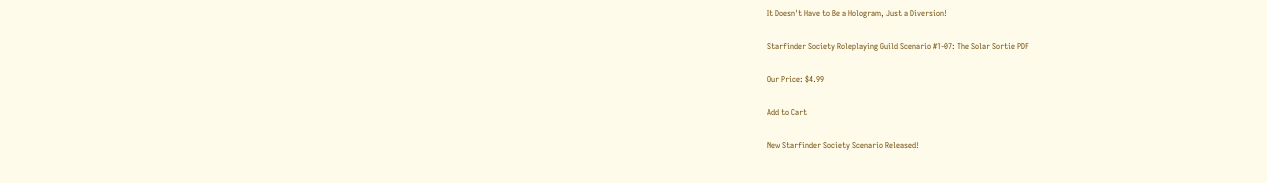It Doesn't Have to Be a Hologram, Just a Diversion!

Starfinder Society Roleplaying Guild Scenario #1-07: The Solar Sortie PDF

Our Price: $4.99

Add to Cart

New Starfinder Society Scenario Released!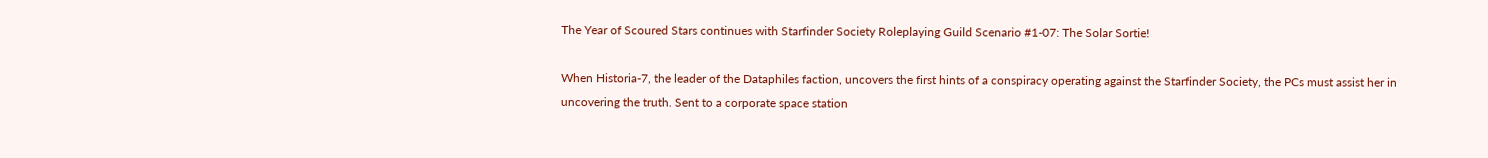The Year of Scoured Stars continues with Starfinder Society Roleplaying Guild Scenario #1-07: The Solar Sortie!

When Historia-7, the leader of the Dataphiles faction, uncovers the first hints of a conspiracy operating against the Starfinder Society, the PCs must assist her in uncovering the truth. Sent to a corporate space station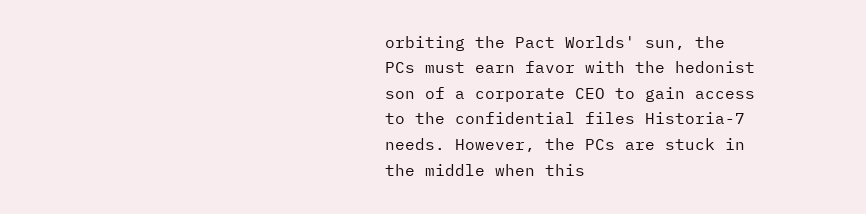orbiting the Pact Worlds' sun, the PCs must earn favor with the hedonist son of a corporate CEO to gain access to the confidential files Historia-7 needs. However, the PCs are stuck in the middle when this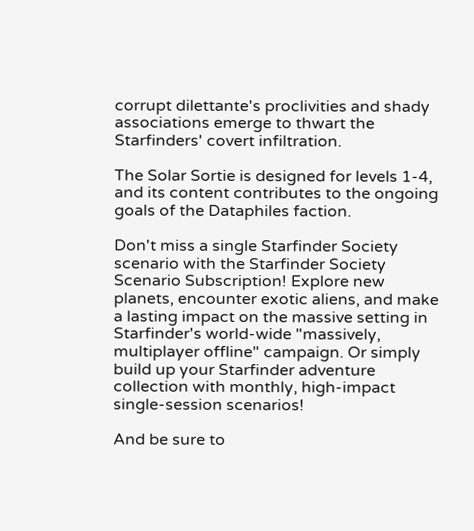corrupt dilettante's proclivities and shady associations emerge to thwart the Starfinders' covert infiltration.

The Solar Sortie is designed for levels 1-4, and its content contributes to the ongoing goals of the Dataphiles faction.

Don't miss a single Starfinder Society scenario with the Starfinder Society Scenario Subscription! Explore new planets, encounter exotic aliens, and make a lasting impact on the massive setting in Starfinder's world-wide "massively, multiplayer offline" campaign. Or simply build up your Starfinder adventure collection with monthly, high-impact single-session scenarios!

And be sure to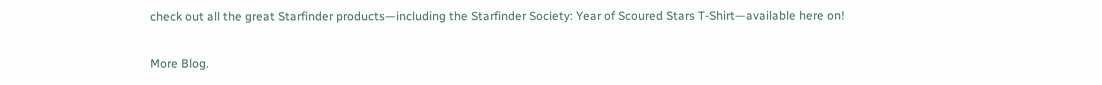check out all the great Starfinder products—including the Starfinder Society: Year of Scoured Stars T-Shirt—available here on!

More Blog.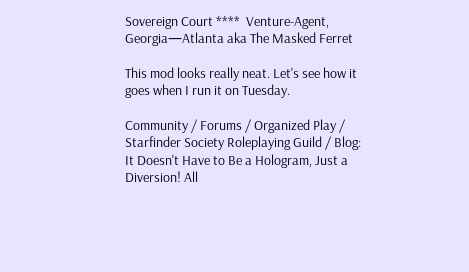Sovereign Court ****  Venture-Agent, Georgia—Atlanta aka The Masked Ferret

This mod looks really neat. Let's see how it goes when I run it on Tuesday.

Community / Forums / Organized Play / Starfinder Society Roleplaying Guild / Blog: It Doesn't Have to Be a Hologram, Just a Diversion! All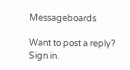Messageboards

Want to post a reply? Sign in.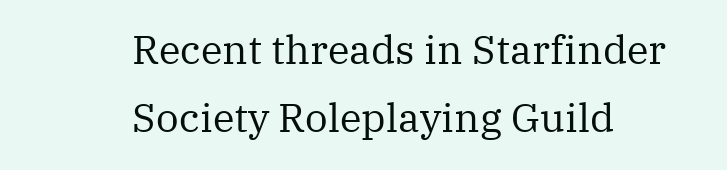Recent threads in Starfinder Society Roleplaying Guild